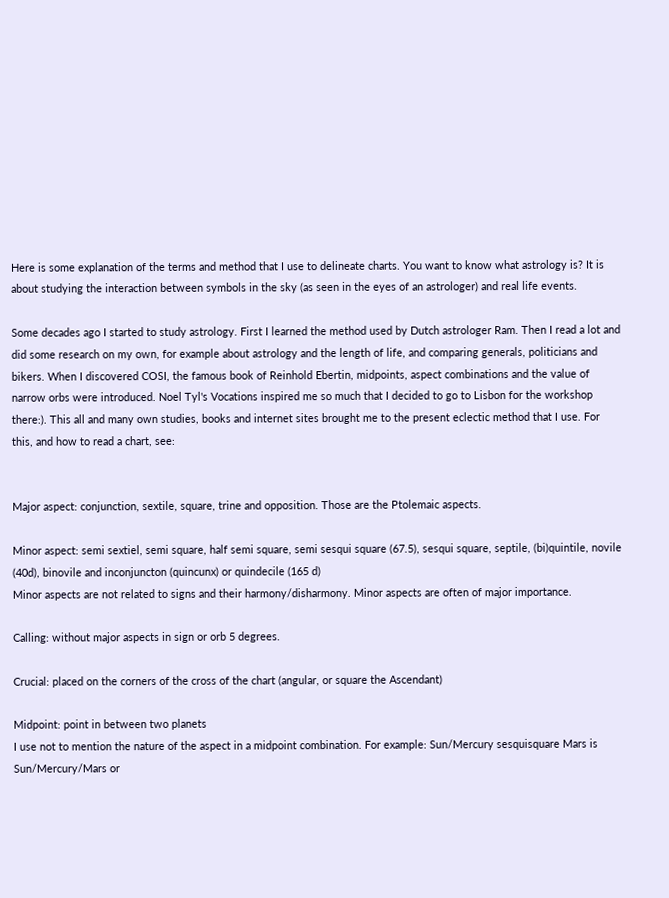Here is some explanation of the terms and method that I use to delineate charts. You want to know what astrology is? It is about studying the interaction between symbols in the sky (as seen in the eyes of an astrologer) and real life events.

Some decades ago I started to study astrology. First I learned the method used by Dutch astrologer Ram. Then I read a lot and did some research on my own, for example about astrology and the length of life, and comparing generals, politicians and bikers. When I discovered COSI, the famous book of Reinhold Ebertin, midpoints, aspect combinations and the value of narrow orbs were introduced. Noel Tyl's Vocations inspired me so much that I decided to go to Lisbon for the workshop there:). This all and many own studies, books and internet sites brought me to the present eclectic method that I use. For this, and how to read a chart, see:


Major aspect: conjunction, sextile, square, trine and opposition. Those are the Ptolemaic aspects.

Minor aspect: semi sextiel, semi square, half semi square, semi sesqui square (67.5), sesqui square, septile, (bi)quintile, novile (40d), binovile and inconjuncton (quincunx) or quindecile (165 d)
Minor aspects are not related to signs and their harmony/disharmony. Minor aspects are often of major importance.

Calling: without major aspects in sign or orb 5 degrees.

Crucial: placed on the corners of the cross of the chart (angular, or square the Ascendant)

Midpoint: point in between two planets
I use not to mention the nature of the aspect in a midpoint combination. For example: Sun/Mercury sesquisquare Mars is Sun/Mercury/Mars or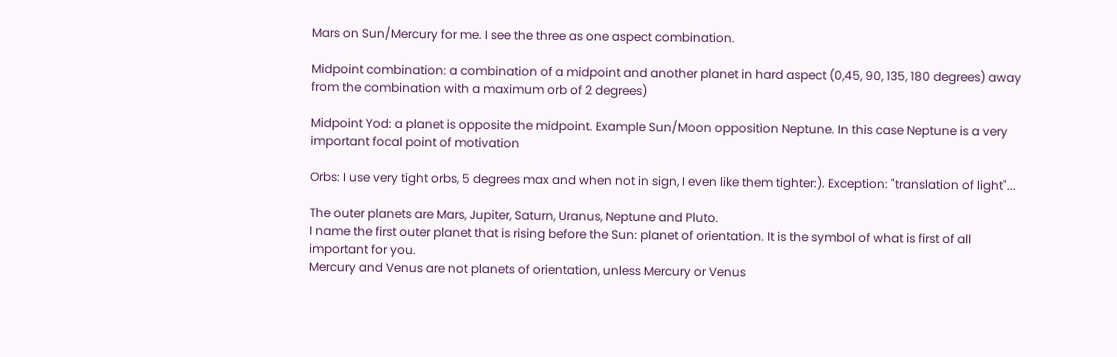Mars on Sun/Mercury for me. I see the three as one aspect combination.

Midpoint combination: a combination of a midpoint and another planet in hard aspect (0,45, 90, 135, 180 degrees) away from the combination with a maximum orb of 2 degrees)

Midpoint Yod: a planet is opposite the midpoint. Example Sun/Moon opposition Neptune. In this case Neptune is a very important focal point of motivation

Orbs: I use very tight orbs, 5 degrees max and when not in sign, I even like them tighter:). Exception: "translation of light"...

The outer planets are Mars, Jupiter, Saturn, Uranus, Neptune and Pluto.
I name the first outer planet that is rising before the Sun: planet of orientation. It is the symbol of what is first of all important for you.
Mercury and Venus are not planets of orientation, unless Mercury or Venus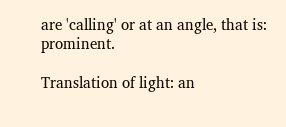are 'calling' or at an angle, that is: prominent.

Translation of light: an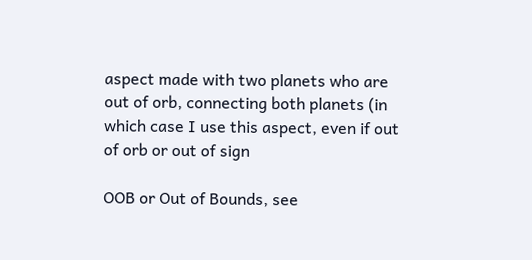aspect made with two planets who are out of orb, connecting both planets (in which case I use this aspect, even if out of orb or out of sign

OOB or Out of Bounds, see